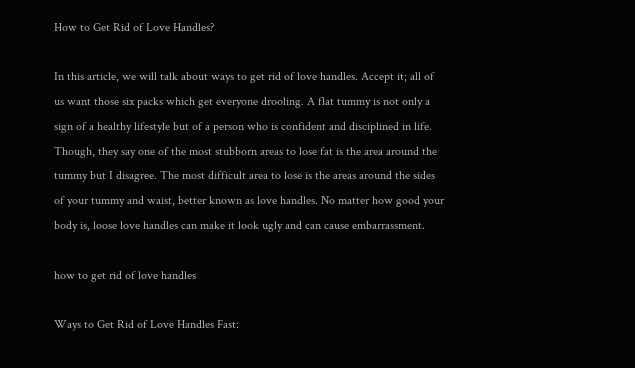How to Get Rid of Love Handles?

In this article, we will talk about ways to get rid of love handles. Accept it; all of us want those six packs which get everyone drooling. A flat tummy is not only a sign of a healthy lifestyle but of a person who is confident and disciplined in life. Though, they say one of the most stubborn areas to lose fat is the area around the tummy but I disagree. The most difficult area to lose is the areas around the sides of your tummy and waist, better known as love handles. No matter how good your body is, loose love handles can make it look ugly and can cause embarrassment.

how to get rid of love handles

Ways to Get Rid of Love Handles Fast: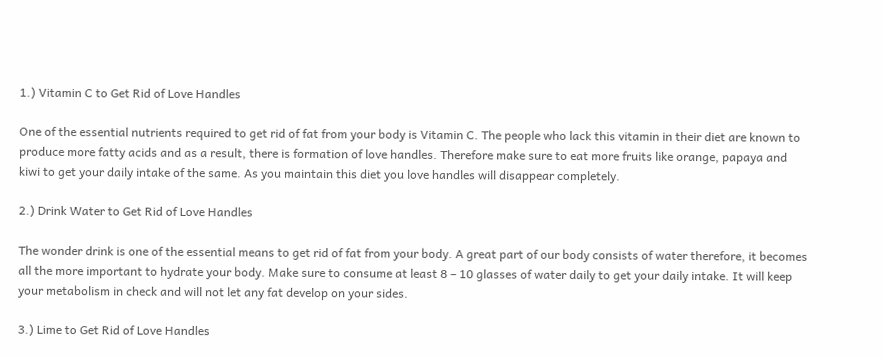1.) Vitamin C to Get Rid of Love Handles

One of the essential nutrients required to get rid of fat from your body is Vitamin C. The people who lack this vitamin in their diet are known to produce more fatty acids and as a result, there is formation of love handles. Therefore make sure to eat more fruits like orange, papaya and kiwi to get your daily intake of the same. As you maintain this diet you love handles will disappear completely.

2.) Drink Water to Get Rid of Love Handles

The wonder drink is one of the essential means to get rid of fat from your body. A great part of our body consists of water therefore, it becomes all the more important to hydrate your body. Make sure to consume at least 8 – 10 glasses of water daily to get your daily intake. It will keep your metabolism in check and will not let any fat develop on your sides.

3.) Lime to Get Rid of Love Handles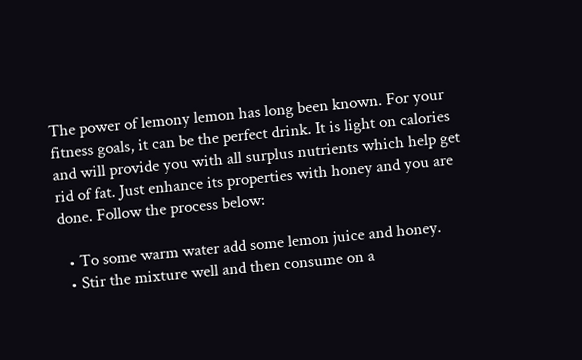The power of lemony lemon has long been known. For your fitness goals, it can be the perfect drink. It is light on calories and will provide you with all surplus nutrients which help get rid of fat. Just enhance its properties with honey and you are done. Follow the process below:

  • To some warm water add some lemon juice and honey.
  • Stir the mixture well and then consume on a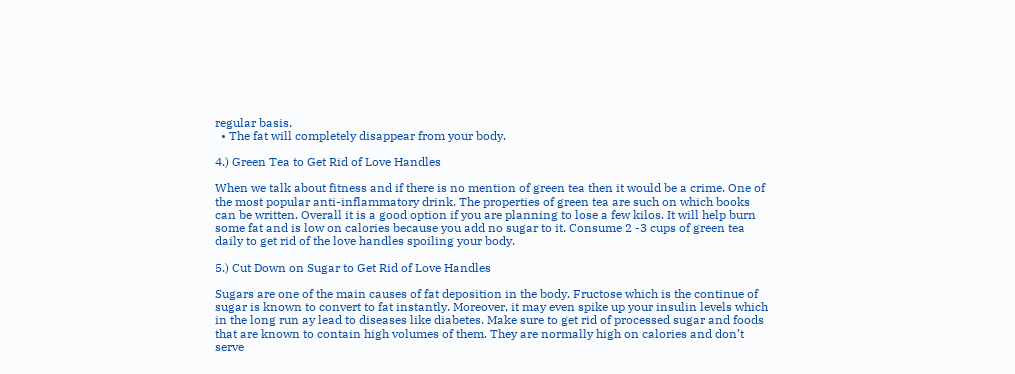regular basis.
  • The fat will completely disappear from your body.

4.) Green Tea to Get Rid of Love Handles

When we talk about fitness and if there is no mention of green tea then it would be a crime. One of the most popular anti-inflammatory drink. The properties of green tea are such on which books can be written. Overall it is a good option if you are planning to lose a few kilos. It will help burn some fat and is low on calories because you add no sugar to it. Consume 2 -3 cups of green tea daily to get rid of the love handles spoiling your body.

5.) Cut Down on Sugar to Get Rid of Love Handles

Sugars are one of the main causes of fat deposition in the body. Fructose which is the continue of sugar is known to convert to fat instantly. Moreover, it may even spike up your insulin levels which in the long run ay lead to diseases like diabetes. Make sure to get rid of processed sugar and foods that are known to contain high volumes of them. They are normally high on calories and don’t serve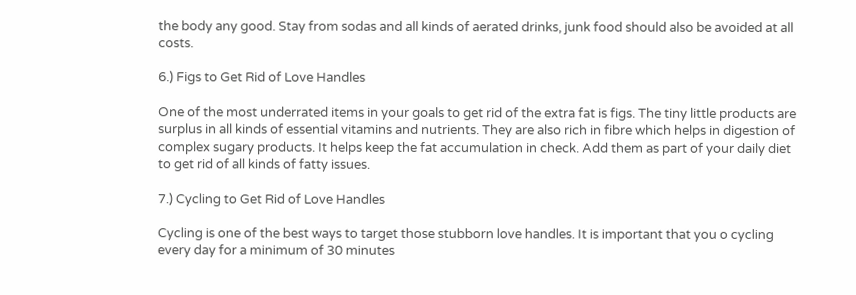the body any good. Stay from sodas and all kinds of aerated drinks, junk food should also be avoided at all costs.

6.) Figs to Get Rid of Love Handles

One of the most underrated items in your goals to get rid of the extra fat is figs. The tiny little products are surplus in all kinds of essential vitamins and nutrients. They are also rich in fibre which helps in digestion of complex sugary products. It helps keep the fat accumulation in check. Add them as part of your daily diet to get rid of all kinds of fatty issues.

7.) Cycling to Get Rid of Love Handles

Cycling is one of the best ways to target those stubborn love handles. It is important that you o cycling every day for a minimum of 30 minutes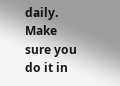daily. Make sure you do it in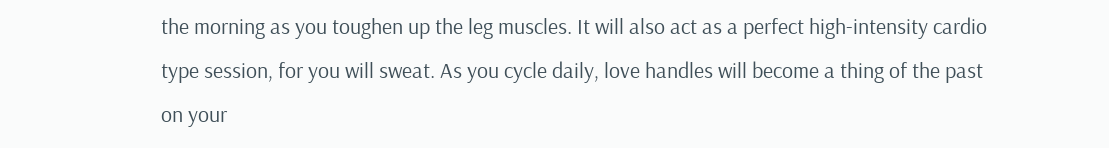the morning as you toughen up the leg muscles. It will also act as a perfect high-intensity cardio type session, for you will sweat. As you cycle daily, love handles will become a thing of the past on your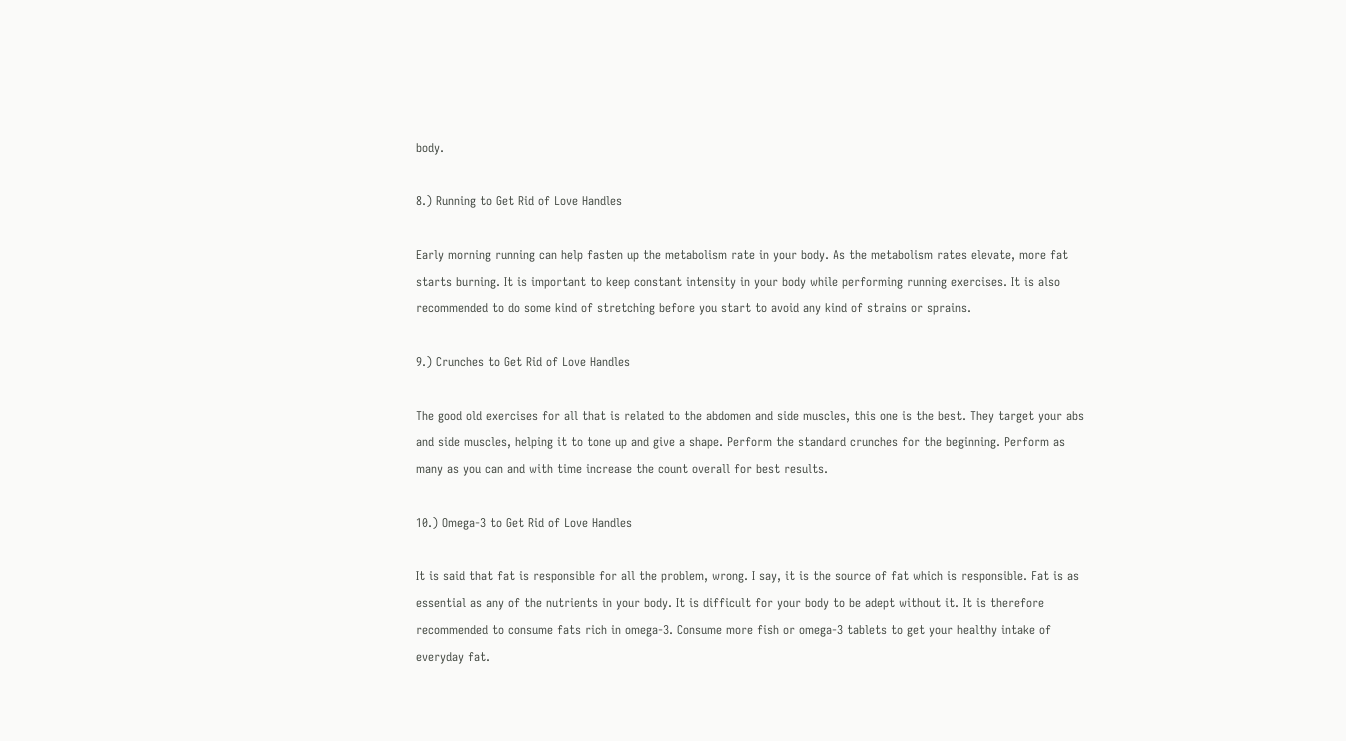body.

8.) Running to Get Rid of Love Handles

Early morning running can help fasten up the metabolism rate in your body. As the metabolism rates elevate, more fat starts burning. It is important to keep constant intensity in your body while performing running exercises. It is also recommended to do some kind of stretching before you start to avoid any kind of strains or sprains.

9.) Crunches to Get Rid of Love Handles

The good old exercises for all that is related to the abdomen and side muscles, this one is the best. They target your abs and side muscles, helping it to tone up and give a shape. Perform the standard crunches for the beginning. Perform as many as you can and with time increase the count overall for best results.

10.) Omega-3 to Get Rid of Love Handles

It is said that fat is responsible for all the problem, wrong. I say, it is the source of fat which is responsible. Fat is as essential as any of the nutrients in your body. It is difficult for your body to be adept without it. It is therefore recommended to consume fats rich in omega-3. Consume more fish or omega-3 tablets to get your healthy intake of everyday fat.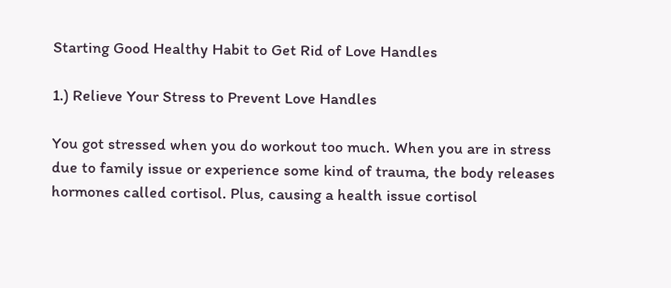Starting Good Healthy Habit to Get Rid of Love Handles

1.) Relieve Your Stress to Prevent Love Handles

You got stressed when you do workout too much. When you are in stress due to family issue or experience some kind of trauma, the body releases hormones called cortisol. Plus, causing a health issue cortisol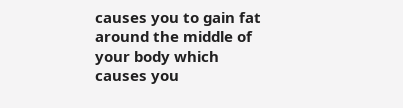causes you to gain fat around the middle of your body which causes you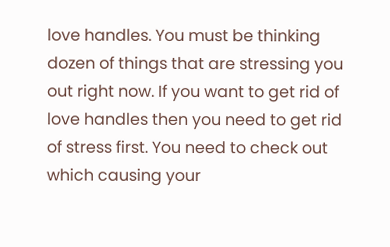love handles. You must be thinking dozen of things that are stressing you out right now. If you want to get rid of love handles then you need to get rid of stress first. You need to check out which causing your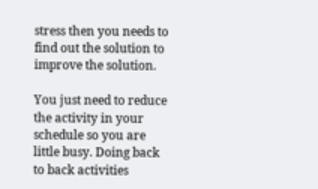stress then you needs to find out the solution to improve the solution.

You just need to reduce the activity in your schedule so you are little busy. Doing back to back activities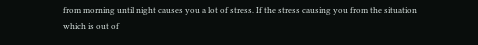from morning until night causes you a lot of stress. If the stress causing you from the situation which is out of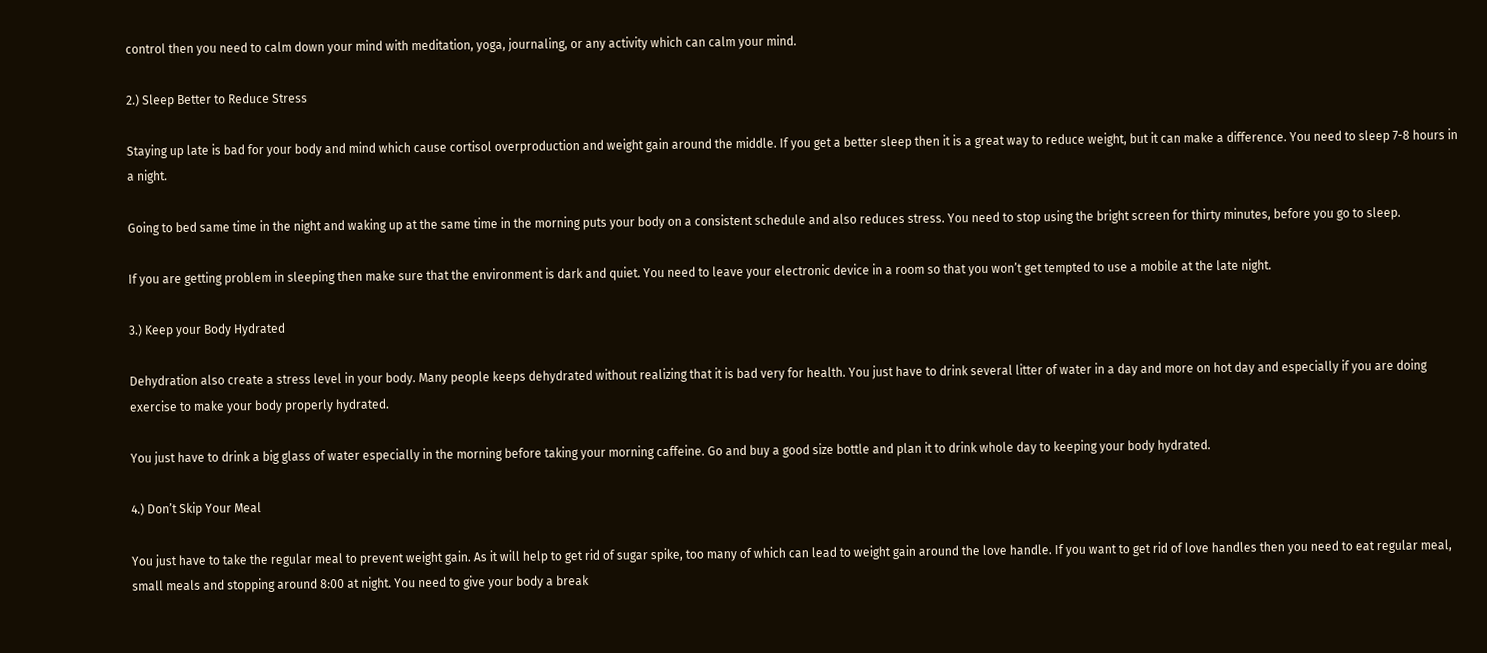control then you need to calm down your mind with meditation, yoga, journaling, or any activity which can calm your mind.

2.) Sleep Better to Reduce Stress

Staying up late is bad for your body and mind which cause cortisol overproduction and weight gain around the middle. If you get a better sleep then it is a great way to reduce weight, but it can make a difference. You need to sleep 7-8 hours in a night.

Going to bed same time in the night and waking up at the same time in the morning puts your body on a consistent schedule and also reduces stress. You need to stop using the bright screen for thirty minutes, before you go to sleep.

If you are getting problem in sleeping then make sure that the environment is dark and quiet. You need to leave your electronic device in a room so that you won’t get tempted to use a mobile at the late night.

3.) Keep your Body Hydrated

Dehydration also create a stress level in your body. Many people keeps dehydrated without realizing that it is bad very for health. You just have to drink several litter of water in a day and more on hot day and especially if you are doing exercise to make your body properly hydrated.

You just have to drink a big glass of water especially in the morning before taking your morning caffeine. Go and buy a good size bottle and plan it to drink whole day to keeping your body hydrated.

4.) Don’t Skip Your Meal

You just have to take the regular meal to prevent weight gain. As it will help to get rid of sugar spike, too many of which can lead to weight gain around the love handle. If you want to get rid of love handles then you need to eat regular meal, small meals and stopping around 8:00 at night. You need to give your body a break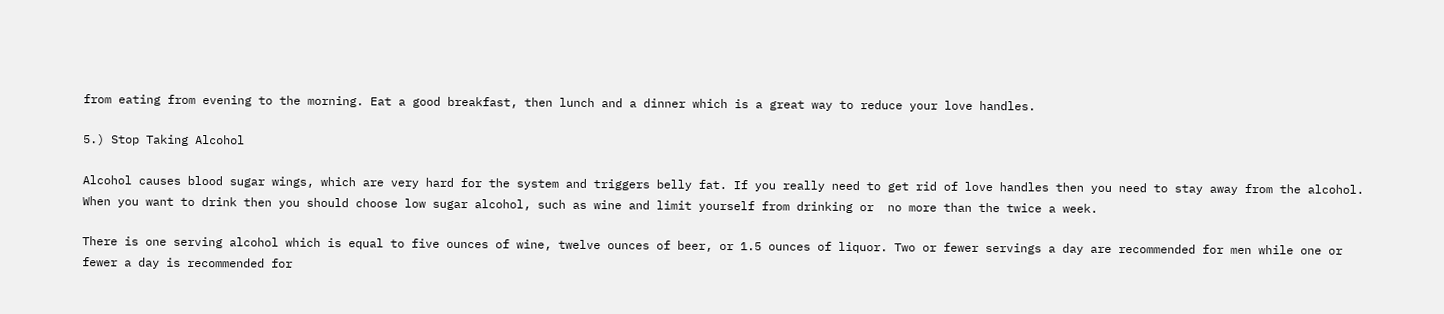from eating from evening to the morning. Eat a good breakfast, then lunch and a dinner which is a great way to reduce your love handles.

5.) Stop Taking Alcohol

Alcohol causes blood sugar wings, which are very hard for the system and triggers belly fat. If you really need to get rid of love handles then you need to stay away from the alcohol. When you want to drink then you should choose low sugar alcohol, such as wine and limit yourself from drinking or  no more than the twice a week.

There is one serving alcohol which is equal to five ounces of wine, twelve ounces of beer, or 1.5 ounces of liquor. Two or fewer servings a day are recommended for men while one or fewer a day is recommended for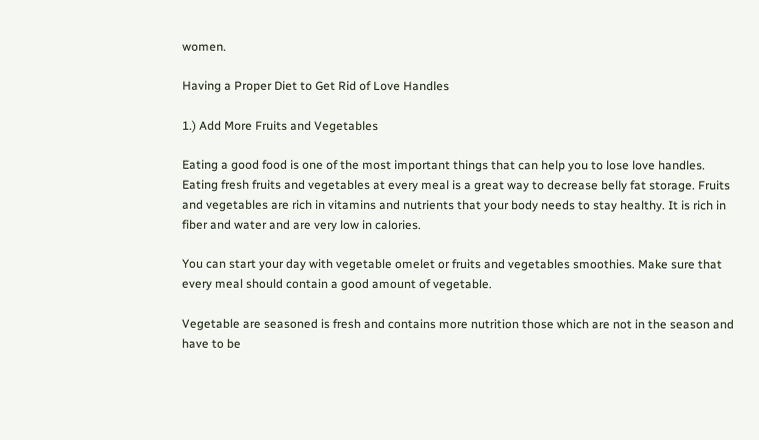women.

Having a Proper Diet to Get Rid of Love Handles

1.) Add More Fruits and Vegetables

Eating a good food is one of the most important things that can help you to lose love handles. Eating fresh fruits and vegetables at every meal is a great way to decrease belly fat storage. Fruits and vegetables are rich in vitamins and nutrients that your body needs to stay healthy. It is rich in fiber and water and are very low in calories.

You can start your day with vegetable omelet or fruits and vegetables smoothies. Make sure that every meal should contain a good amount of vegetable.

Vegetable are seasoned is fresh and contains more nutrition those which are not in the season and have to be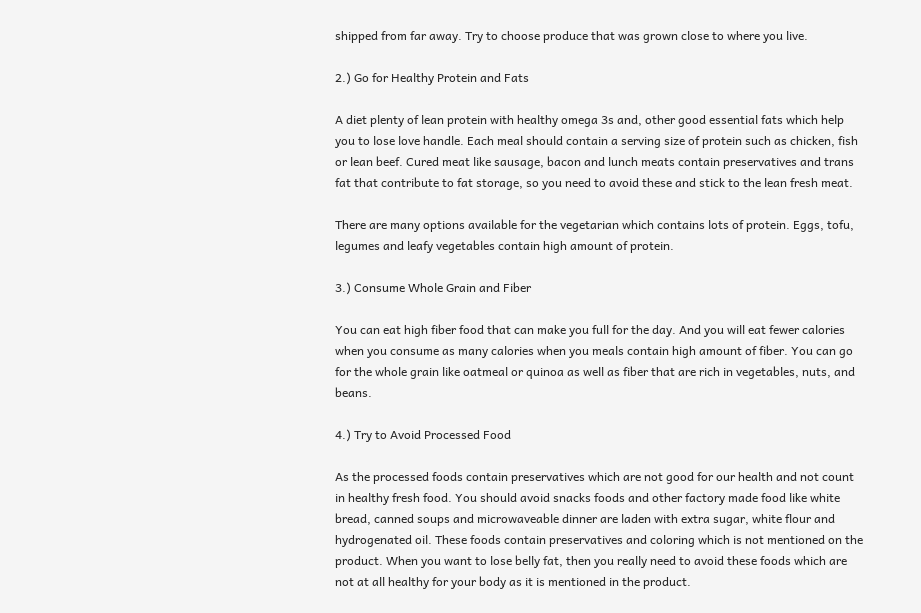shipped from far away. Try to choose produce that was grown close to where you live.

2.) Go for Healthy Protein and Fats

A diet plenty of lean protein with healthy omega 3s and, other good essential fats which help you to lose love handle. Each meal should contain a serving size of protein such as chicken, fish or lean beef. Cured meat like sausage, bacon and lunch meats contain preservatives and trans fat that contribute to fat storage, so you need to avoid these and stick to the lean fresh meat.

There are many options available for the vegetarian which contains lots of protein. Eggs, tofu, legumes and leafy vegetables contain high amount of protein.

3.) Consume Whole Grain and Fiber

You can eat high fiber food that can make you full for the day. And you will eat fewer calories when you consume as many calories when you meals contain high amount of fiber. You can go for the whole grain like oatmeal or quinoa as well as fiber that are rich in vegetables, nuts, and beans.

4.) Try to Avoid Processed Food

As the processed foods contain preservatives which are not good for our health and not count in healthy fresh food. You should avoid snacks foods and other factory made food like white bread, canned soups and microwaveable dinner are laden with extra sugar, white flour and hydrogenated oil. These foods contain preservatives and coloring which is not mentioned on the product. When you want to lose belly fat, then you really need to avoid these foods which are not at all healthy for your body as it is mentioned in the product.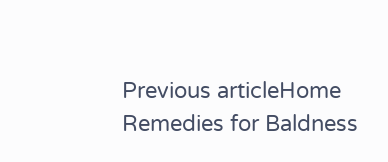Previous articleHome Remedies for Baldness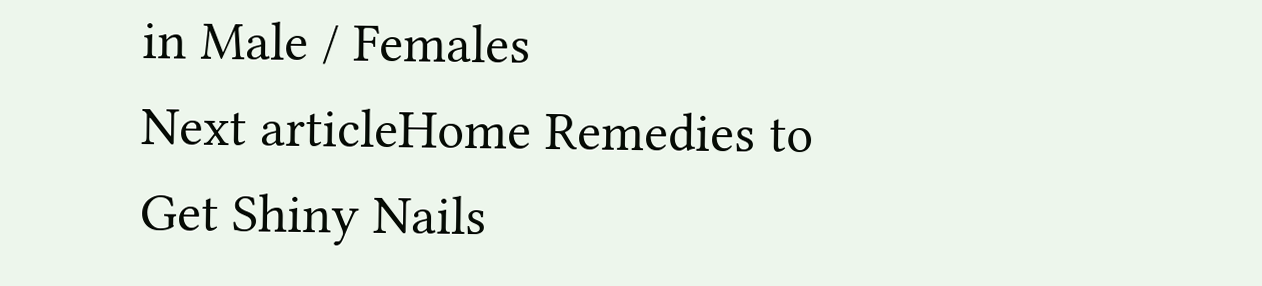in Male / Females
Next articleHome Remedies to Get Shiny Nails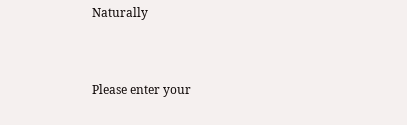Naturally


Please enter your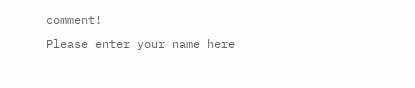comment!
Please enter your name here